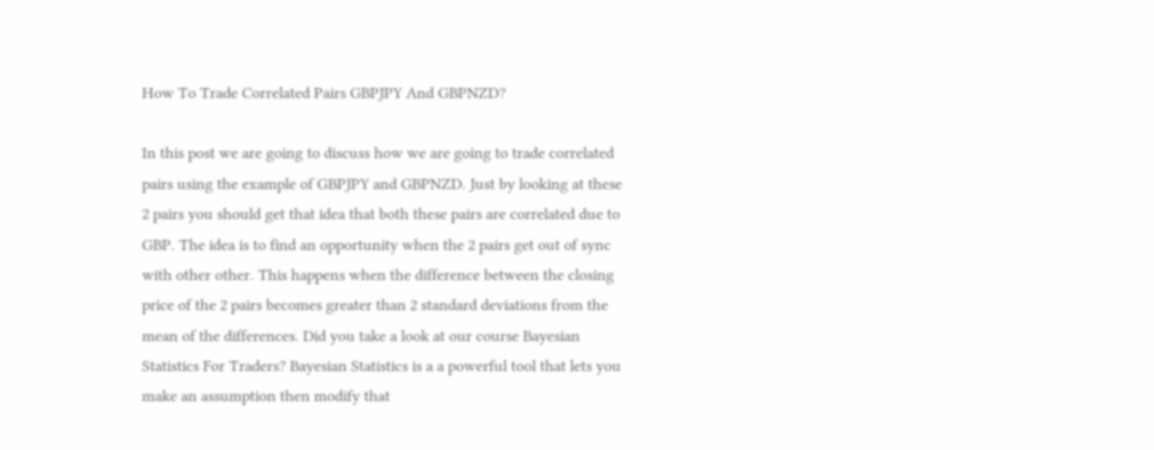How To Trade Correlated Pairs GBPJPY And GBPNZD?

In this post we are going to discuss how we are going to trade correlated pairs using the example of GBPJPY and GBPNZD. Just by looking at these 2 pairs you should get that idea that both these pairs are correlated due to GBP. The idea is to find an opportunity when the 2 pairs get out of sync with other other. This happens when the difference between the closing price of the 2 pairs becomes greater than 2 standard deviations from the mean of the differences. Did you take a look at our course Bayesian Statistics For Traders? Bayesian Statistics is a a powerful tool that lets you make an assumption then modify that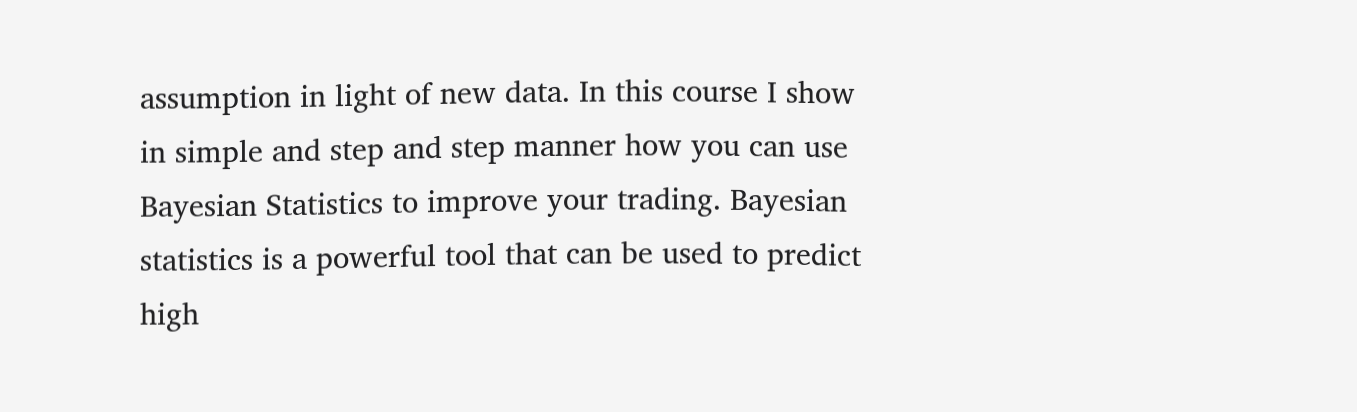assumption in light of new data. In this course I show in simple and step and step manner how you can use Bayesian Statistics to improve your trading. Bayesian statistics is a powerful tool that can be used to predict high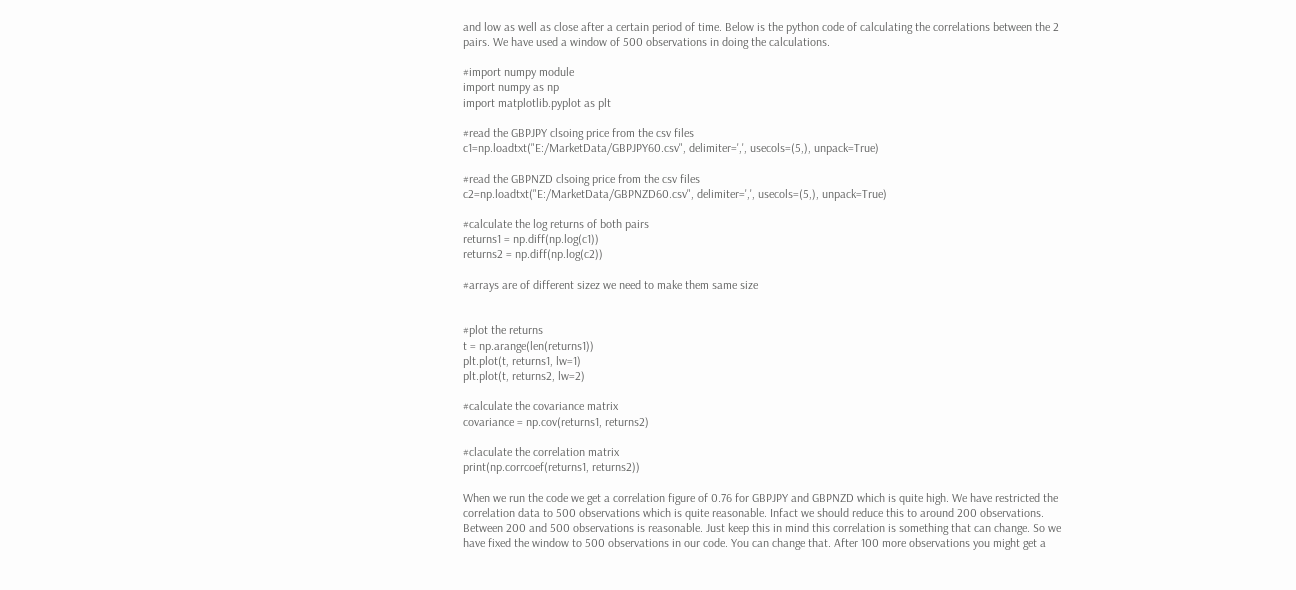and low as well as close after a certain period of time. Below is the python code of calculating the correlations between the 2 pairs. We have used a window of 500 observations in doing the calculations.

#import numpy module
import numpy as np
import matplotlib.pyplot as plt

#read the GBPJPY clsoing price from the csv files
c1=np.loadtxt("E:/MarketData/GBPJPY60.csv", delimiter=',', usecols=(5,), unpack=True)

#read the GBPNZD clsoing price from the csv files
c2=np.loadtxt("E:/MarketData/GBPNZD60.csv", delimiter=',', usecols=(5,), unpack=True)

#calculate the log returns of both pairs
returns1 = np.diff(np.log(c1))
returns2 = np.diff(np.log(c2))

#arrays are of different sizez we need to make them same size


#plot the returns
t = np.arange(len(returns1))
plt.plot(t, returns1, lw=1)
plt.plot(t, returns2, lw=2)

#calculate the covariance matrix
covariance = np.cov(returns1, returns2)

#claculate the correlation matrix
print(np.corrcoef(returns1, returns2))

When we run the code we get a correlation figure of 0.76 for GBPJPY and GBPNZD which is quite high. We have restricted the correlation data to 500 observations which is quite reasonable. Infact we should reduce this to around 200 observations. Between 200 and 500 observations is reasonable. Just keep this in mind this correlation is something that can change. So we have fixed the window to 500 observations in our code. You can change that. After 100 more observations you might get a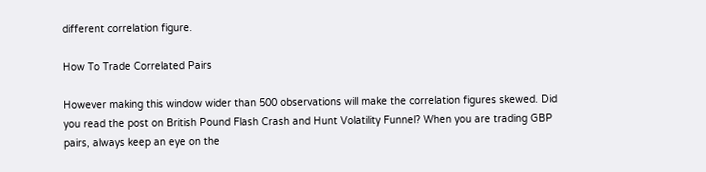different correlation figure.

How To Trade Correlated Pairs

However making this window wider than 500 observations will make the correlation figures skewed. Did you read the post on British Pound Flash Crash and Hunt Volatility Funnel? When you are trading GBP pairs, always keep an eye on the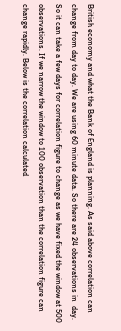British economy and what the Bank of England is planning. As said above correlation can change from day to day. We are using 60 minute data. So there are 24 observations in  day. So it can take a few days for correlation figure to change as we have fixed the window at 500 observations. If we narrow the window to 100 observation than the correlation figure can change rapidly. Below is the correlation calculated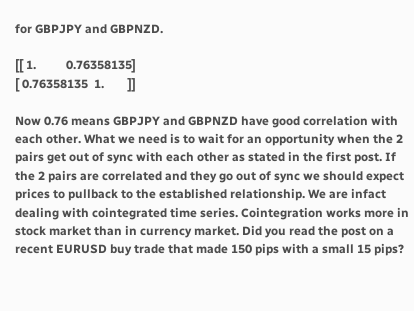for GBPJPY and GBPNZD.

[[ 1.          0.76358135]
[ 0.76358135  1.        ]]

Now 0.76 means GBPJPY and GBPNZD have good correlation with each other. What we need is to wait for an opportunity when the 2 pairs get out of sync with each other as stated in the first post. If the 2 pairs are correlated and they go out of sync we should expect prices to pullback to the established relationship. We are infact dealing with cointegrated time series. Cointegration works more in stock market than in currency market. Did you read the post on a recent EURUSD buy trade that made 150 pips with a small 15 pips?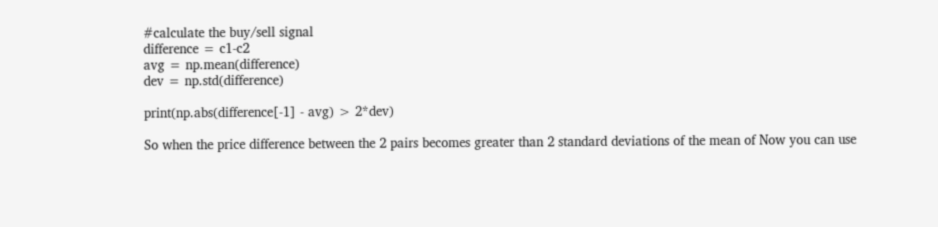#calculate the buy/sell signal
difference = c1-c2
avg = np.mean(difference)
dev = np.std(difference)

print(np.abs(difference[-1] - avg) > 2*dev)

So when the price difference between the 2 pairs becomes greater than 2 standard deviations of the mean of Now you can use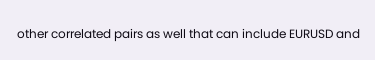other correlated pairs as well that can include EURUSD and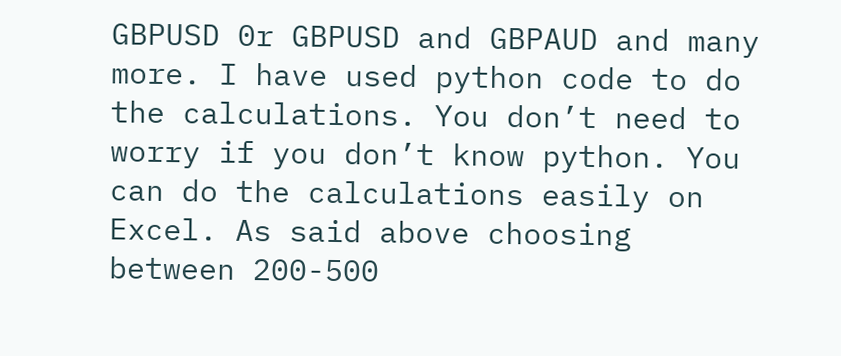GBPUSD 0r GBPUSD and GBPAUD and many more. I have used python code to do the calculations. You don’t need to worry if you don’t know python. You can do the calculations easily on Excel. As said above choosing between 200-500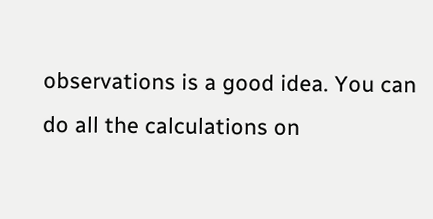observations is a good idea. You can do all the calculations on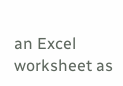an Excel worksheet as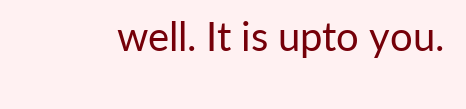well. It is upto you.